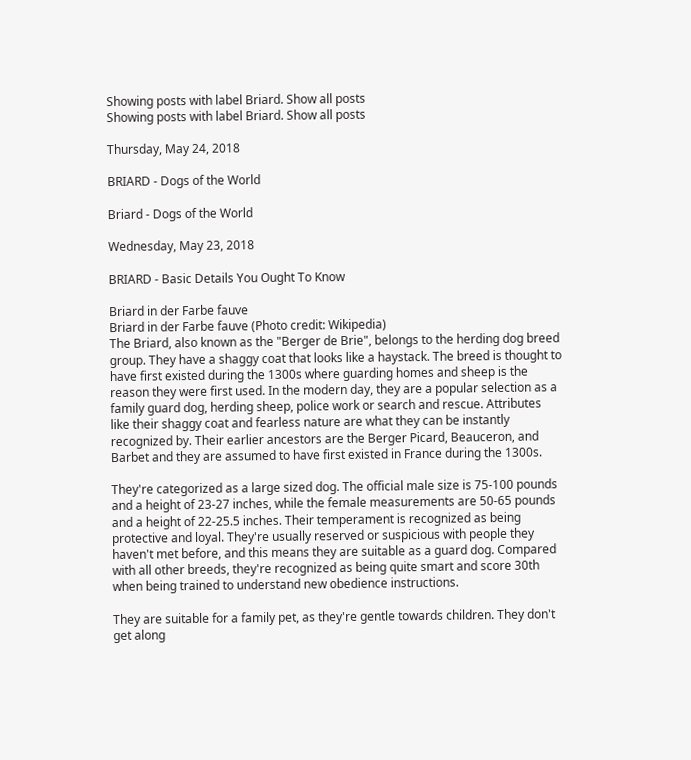Showing posts with label Briard. Show all posts
Showing posts with label Briard. Show all posts

Thursday, May 24, 2018

BRIARD - Dogs of the World

Briard - Dogs of the World

Wednesday, May 23, 2018

BRIARD - Basic Details You Ought To Know

Briard in der Farbe fauve
Briard in der Farbe fauve (Photo credit: Wikipedia)
The Briard, also known as the "Berger de Brie", belongs to the herding dog breed group. They have a shaggy coat that looks like a haystack. The breed is thought to have first existed during the 1300s where guarding homes and sheep is the reason they were first used. In the modern day, they are a popular selection as a family guard dog, herding sheep, police work or search and rescue. Attributes like their shaggy coat and fearless nature are what they can be instantly recognized by. Their earlier ancestors are the Berger Picard, Beauceron, and Barbet and they are assumed to have first existed in France during the 1300s.

They're categorized as a large sized dog. The official male size is 75-100 pounds and a height of 23-27 inches, while the female measurements are 50-65 pounds and a height of 22-25.5 inches. Their temperament is recognized as being protective and loyal. They're usually reserved or suspicious with people they haven't met before, and this means they are suitable as a guard dog. Compared with all other breeds, they're recognized as being quite smart and score 30th when being trained to understand new obedience instructions.

They are suitable for a family pet, as they're gentle towards children. They don't get along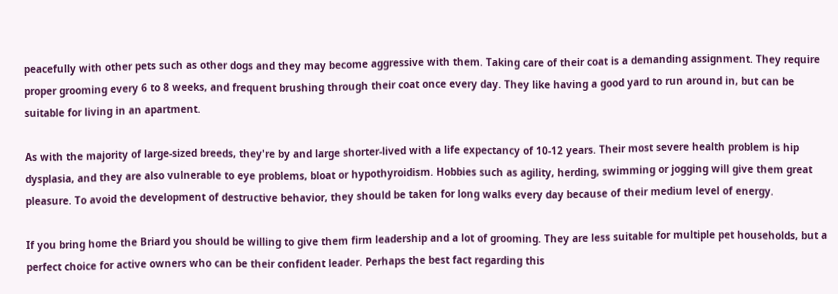peacefully with other pets such as other dogs and they may become aggressive with them. Taking care of their coat is a demanding assignment. They require proper grooming every 6 to 8 weeks, and frequent brushing through their coat once every day. They like having a good yard to run around in, but can be suitable for living in an apartment.

As with the majority of large-sized breeds, they're by and large shorter-lived with a life expectancy of 10-12 years. Their most severe health problem is hip dysplasia, and they are also vulnerable to eye problems, bloat or hypothyroidism. Hobbies such as agility, herding, swimming or jogging will give them great pleasure. To avoid the development of destructive behavior, they should be taken for long walks every day because of their medium level of energy.

If you bring home the Briard you should be willing to give them firm leadership and a lot of grooming. They are less suitable for multiple pet households, but a perfect choice for active owners who can be their confident leader. Perhaps the best fact regarding this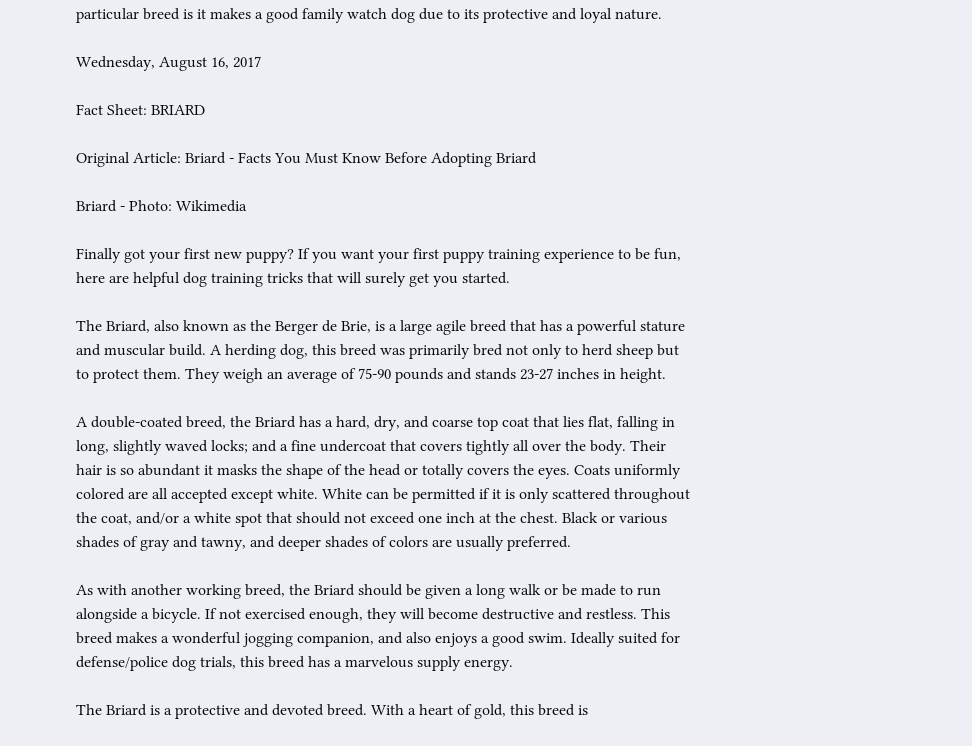particular breed is it makes a good family watch dog due to its protective and loyal nature.

Wednesday, August 16, 2017

Fact Sheet: BRIARD

Original Article: Briard - Facts You Must Know Before Adopting Briard

Briard - Photo: Wikimedia

Finally got your first new puppy? If you want your first puppy training experience to be fun, here are helpful dog training tricks that will surely get you started.

The Briard, also known as the Berger de Brie, is a large agile breed that has a powerful stature and muscular build. A herding dog, this breed was primarily bred not only to herd sheep but to protect them. They weigh an average of 75-90 pounds and stands 23-27 inches in height.

A double-coated breed, the Briard has a hard, dry, and coarse top coat that lies flat, falling in long, slightly waved locks; and a fine undercoat that covers tightly all over the body. Their hair is so abundant it masks the shape of the head or totally covers the eyes. Coats uniformly colored are all accepted except white. White can be permitted if it is only scattered throughout the coat, and/or a white spot that should not exceed one inch at the chest. Black or various shades of gray and tawny, and deeper shades of colors are usually preferred.

As with another working breed, the Briard should be given a long walk or be made to run alongside a bicycle. If not exercised enough, they will become destructive and restless. This breed makes a wonderful jogging companion, and also enjoys a good swim. Ideally suited for defense/police dog trials, this breed has a marvelous supply energy.

The Briard is a protective and devoted breed. With a heart of gold, this breed is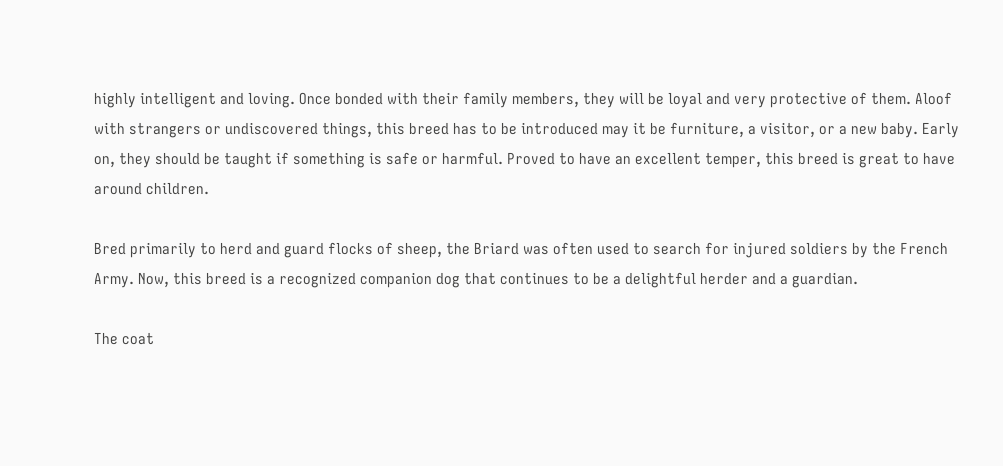highly intelligent and loving. Once bonded with their family members, they will be loyal and very protective of them. Aloof with strangers or undiscovered things, this breed has to be introduced may it be furniture, a visitor, or a new baby. Early on, they should be taught if something is safe or harmful. Proved to have an excellent temper, this breed is great to have around children.

Bred primarily to herd and guard flocks of sheep, the Briard was often used to search for injured soldiers by the French Army. Now, this breed is a recognized companion dog that continues to be a delightful herder and a guardian.

The coat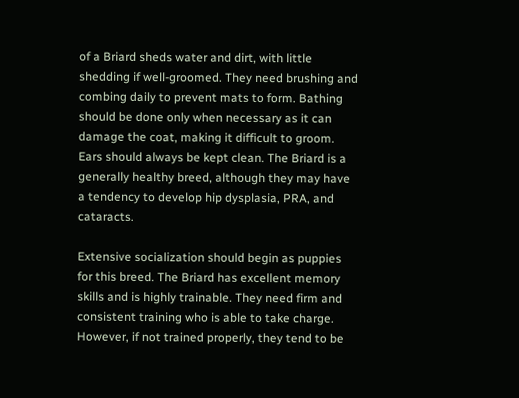of a Briard sheds water and dirt, with little shedding if well-groomed. They need brushing and combing daily to prevent mats to form. Bathing should be done only when necessary as it can damage the coat, making it difficult to groom. Ears should always be kept clean. The Briard is a generally healthy breed, although they may have a tendency to develop hip dysplasia, PRA, and cataracts.

Extensive socialization should begin as puppies for this breed. The Briard has excellent memory skills and is highly trainable. They need firm and consistent training who is able to take charge. However, if not trained properly, they tend to be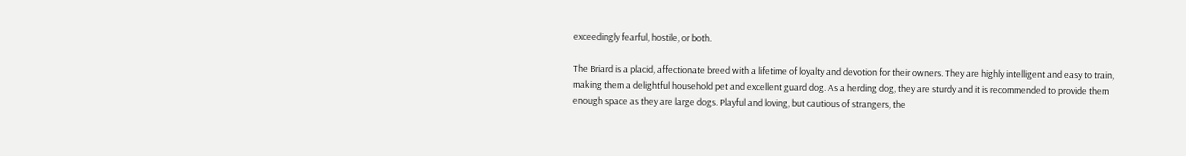exceedingly fearful, hostile, or both.

The Briard is a placid, affectionate breed with a lifetime of loyalty and devotion for their owners. They are highly intelligent and easy to train, making them a delightful household pet and excellent guard dog. As a herding dog, they are sturdy and it is recommended to provide them enough space as they are large dogs. Playful and loving, but cautious of strangers, the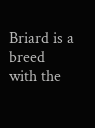Briard is a breed with the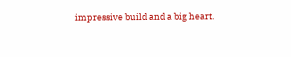impressive build and a big heart.